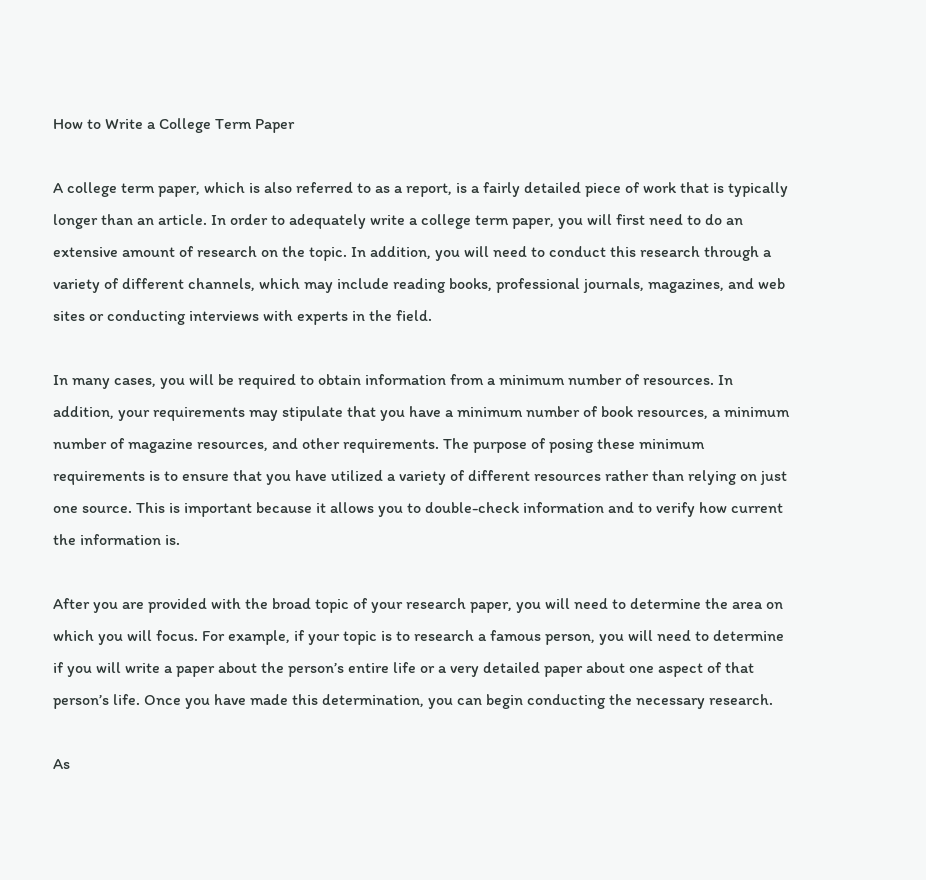How to Write a College Term Paper

A college term paper, which is also referred to as a report, is a fairly detailed piece of work that is typically longer than an article. In order to adequately write a college term paper, you will first need to do an extensive amount of research on the topic. In addition, you will need to conduct this research through a variety of different channels, which may include reading books, professional journals, magazines, and web sites or conducting interviews with experts in the field.

In many cases, you will be required to obtain information from a minimum number of resources. In addition, your requirements may stipulate that you have a minimum number of book resources, a minimum number of magazine resources, and other requirements. The purpose of posing these minimum requirements is to ensure that you have utilized a variety of different resources rather than relying on just one source. This is important because it allows you to double-check information and to verify how current the information is.

After you are provided with the broad topic of your research paper, you will need to determine the area on which you will focus. For example, if your topic is to research a famous person, you will need to determine if you will write a paper about the person’s entire life or a very detailed paper about one aspect of that person’s life. Once you have made this determination, you can begin conducting the necessary research.

As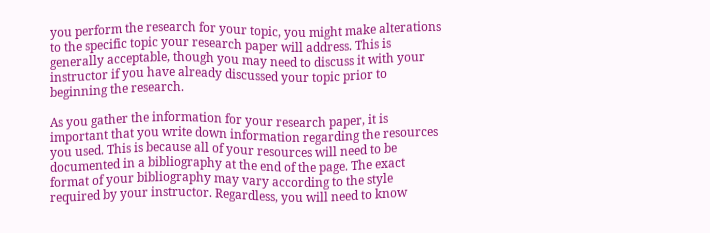you perform the research for your topic, you might make alterations to the specific topic your research paper will address. This is generally acceptable, though you may need to discuss it with your instructor if you have already discussed your topic prior to beginning the research.

As you gather the information for your research paper, it is important that you write down information regarding the resources you used. This is because all of your resources will need to be documented in a bibliography at the end of the page. The exact format of your bibliography may vary according to the style required by your instructor. Regardless, you will need to know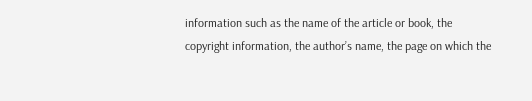information such as the name of the article or book, the copyright information, the author’s name, the page on which the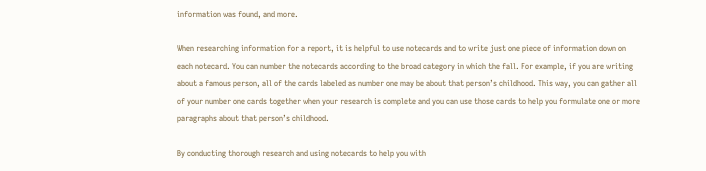information was found, and more.

When researching information for a report, it is helpful to use notecards and to write just one piece of information down on each notecard. You can number the notecards according to the broad category in which the fall. For example, if you are writing about a famous person, all of the cards labeled as number one may be about that person’s childhood. This way, you can gather all of your number one cards together when your research is complete and you can use those cards to help you formulate one or more paragraphs about that person’s childhood.

By conducting thorough research and using notecards to help you with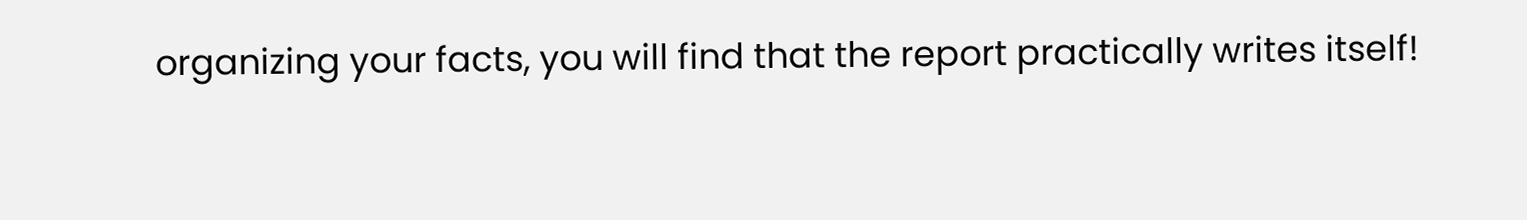organizing your facts, you will find that the report practically writes itself!